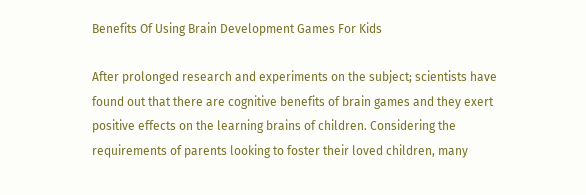Benefits Of Using Brain Development Games For Kids

After prolonged research and experiments on the subject; scientists have found out that there are cognitive benefits of brain games and they exert positive effects on the learning brains of children. Considering the requirements of parents looking to foster their loved children, many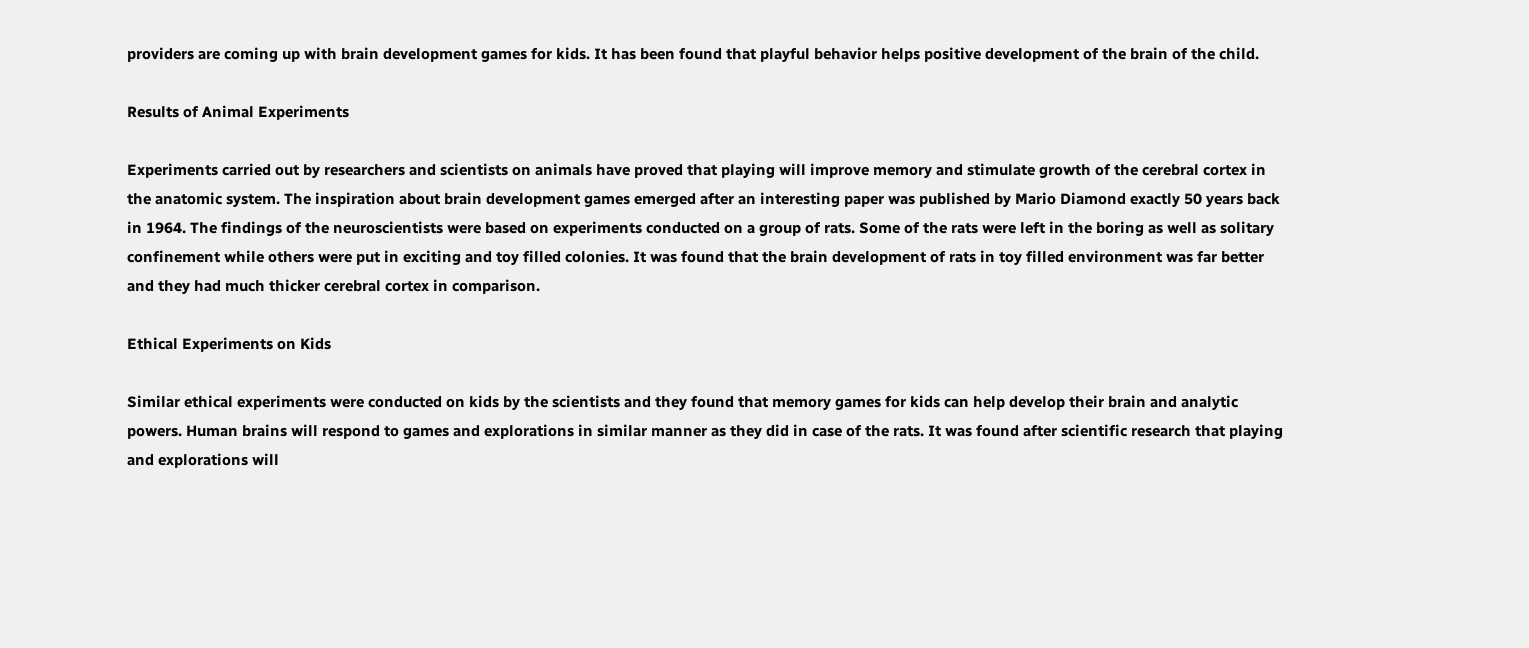providers are coming up with brain development games for kids. It has been found that playful behavior helps positive development of the brain of the child.

Results of Animal Experiments

Experiments carried out by researchers and scientists on animals have proved that playing will improve memory and stimulate growth of the cerebral cortex in the anatomic system. The inspiration about brain development games emerged after an interesting paper was published by Mario Diamond exactly 50 years back in 1964. The findings of the neuroscientists were based on experiments conducted on a group of rats. Some of the rats were left in the boring as well as solitary confinement while others were put in exciting and toy filled colonies. It was found that the brain development of rats in toy filled environment was far better and they had much thicker cerebral cortex in comparison.

Ethical Experiments on Kids

Similar ethical experiments were conducted on kids by the scientists and they found that memory games for kids can help develop their brain and analytic powers. Human brains will respond to games and explorations in similar manner as they did in case of the rats. It was found after scientific research that playing and explorations will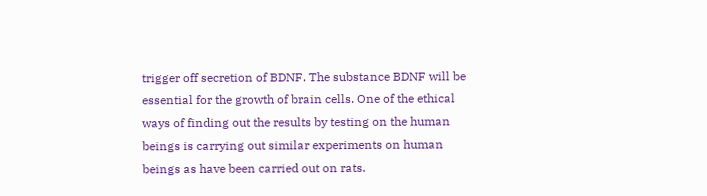trigger off secretion of BDNF. The substance BDNF will be essential for the growth of brain cells. One of the ethical ways of finding out the results by testing on the human beings is carrying out similar experiments on human beings as have been carried out on rats.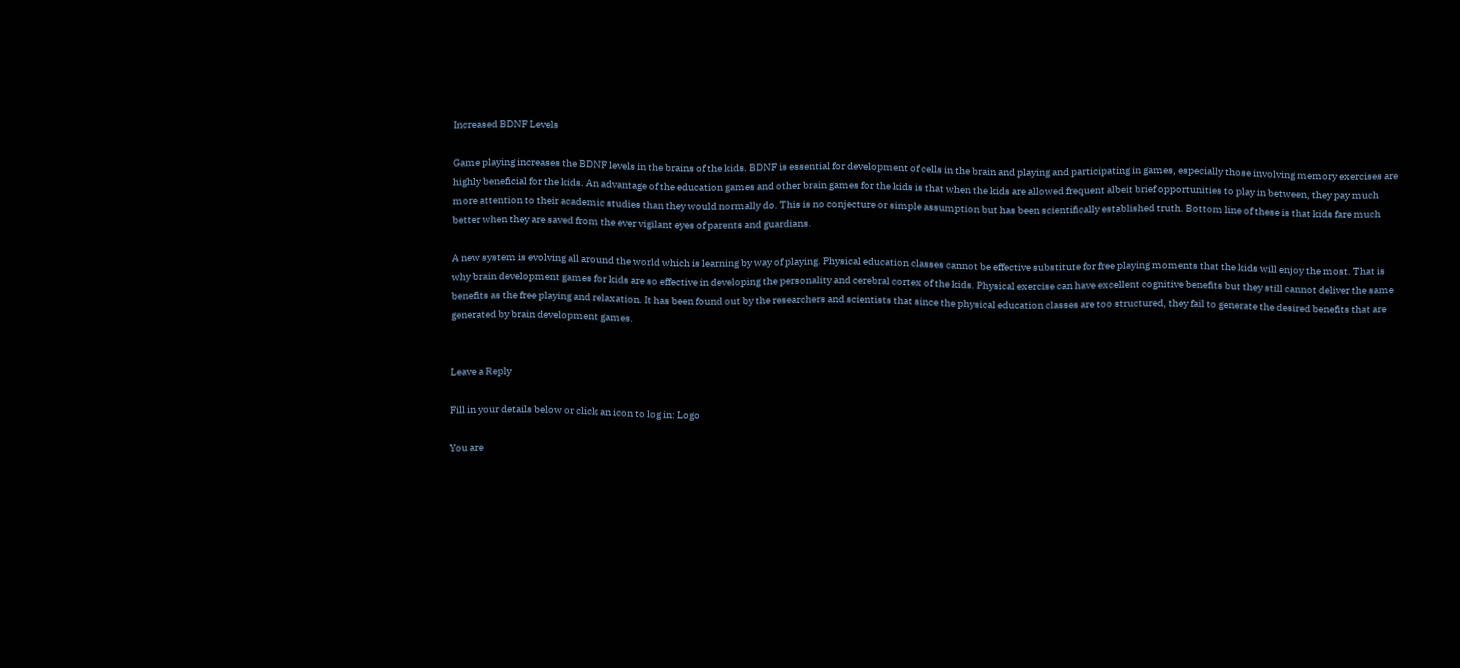Increased BDNF Levels

Game playing increases the BDNF levels in the brains of the kids. BDNF is essential for development of cells in the brain and playing and participating in games, especially those involving memory exercises are highly beneficial for the kids. An advantage of the education games and other brain games for the kids is that when the kids are allowed frequent albeit brief opportunities to play in between, they pay much more attention to their academic studies than they would normally do. This is no conjecture or simple assumption but has been scientifically established truth. Bottom line of these is that kids fare much better when they are saved from the ever vigilant eyes of parents and guardians.

A new system is evolving all around the world which is learning by way of playing. Physical education classes cannot be effective substitute for free playing moments that the kids will enjoy the most. That is why brain development games for kids are so effective in developing the personality and cerebral cortex of the kids. Physical exercise can have excellent cognitive benefits but they still cannot deliver the same benefits as the free playing and relaxation. It has been found out by the researchers and scientists that since the physical education classes are too structured, they fail to generate the desired benefits that are generated by brain development games.


Leave a Reply

Fill in your details below or click an icon to log in: Logo

You are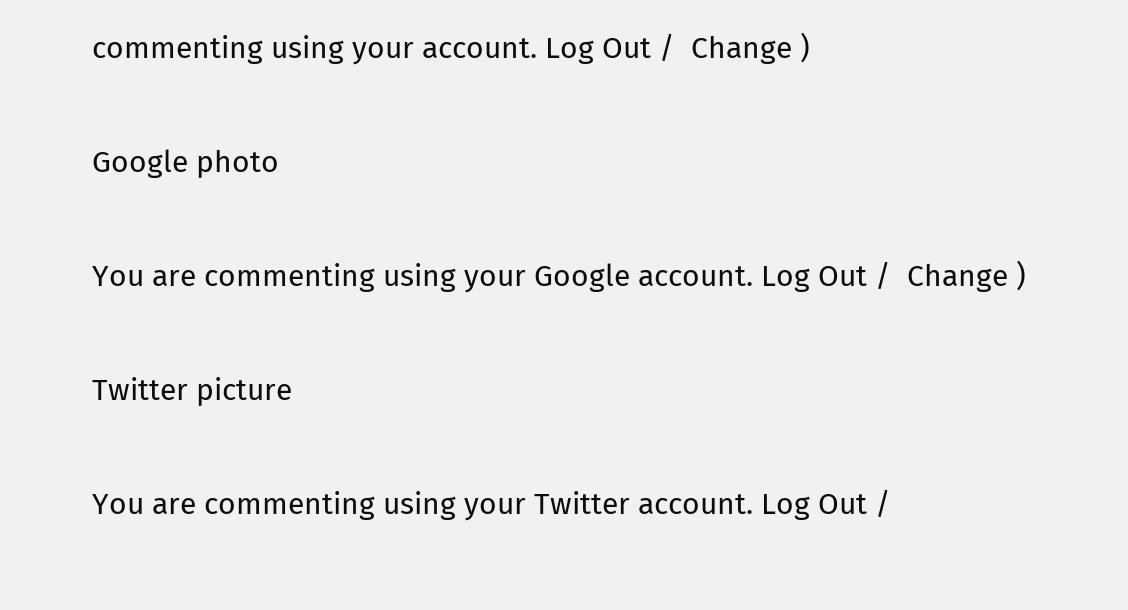commenting using your account. Log Out /  Change )

Google photo

You are commenting using your Google account. Log Out /  Change )

Twitter picture

You are commenting using your Twitter account. Log Out /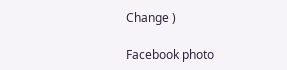Change )

Facebook photo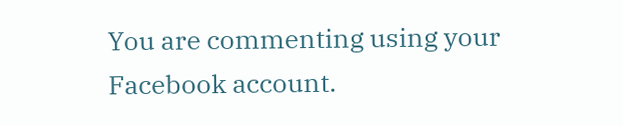You are commenting using your Facebook account.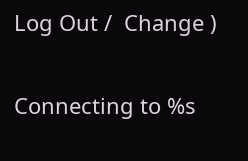Log Out /  Change )

Connecting to %s